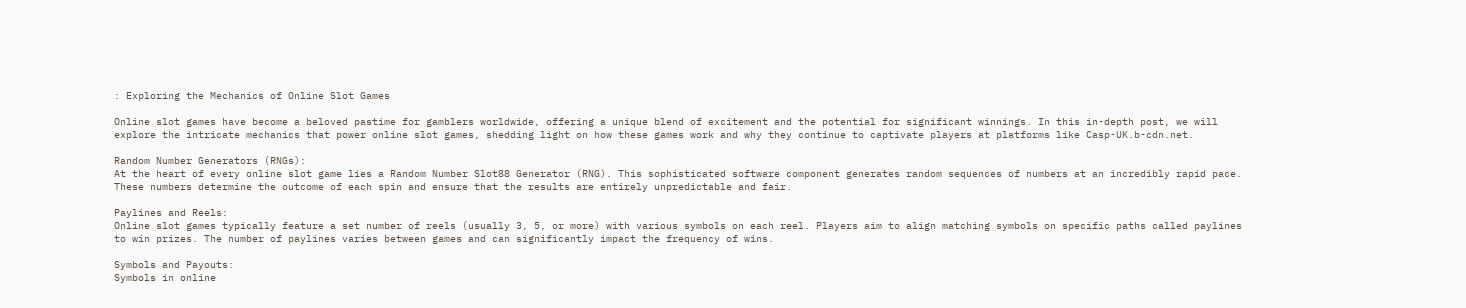: Exploring the Mechanics of Online Slot Games

Online slot games have become a beloved pastime for gamblers worldwide, offering a unique blend of excitement and the potential for significant winnings. In this in-depth post, we will explore the intricate mechanics that power online slot games, shedding light on how these games work and why they continue to captivate players at platforms like Casp-UK.b-cdn.net.

Random Number Generators (RNGs):
At the heart of every online slot game lies a Random Number Slot88 Generator (RNG). This sophisticated software component generates random sequences of numbers at an incredibly rapid pace. These numbers determine the outcome of each spin and ensure that the results are entirely unpredictable and fair.

Paylines and Reels:
Online slot games typically feature a set number of reels (usually 3, 5, or more) with various symbols on each reel. Players aim to align matching symbols on specific paths called paylines to win prizes. The number of paylines varies between games and can significantly impact the frequency of wins.

Symbols and Payouts:
Symbols in online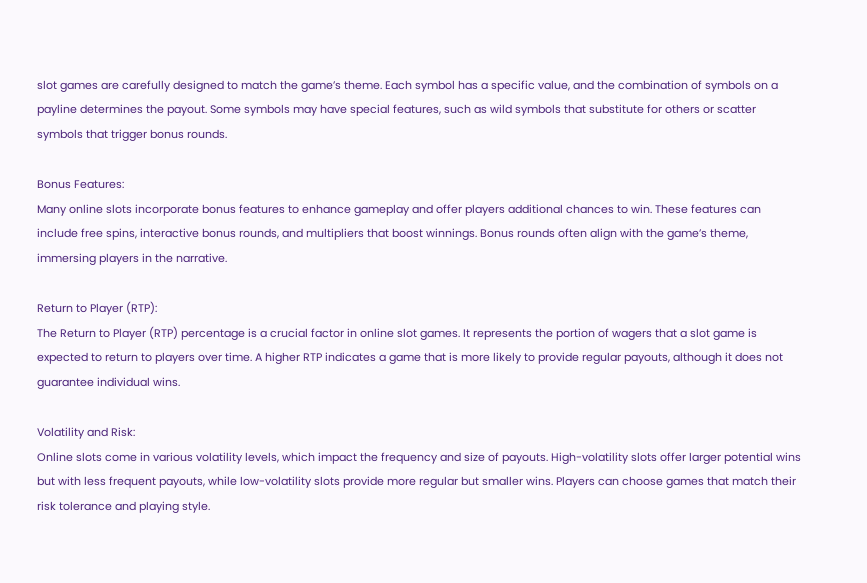slot games are carefully designed to match the game’s theme. Each symbol has a specific value, and the combination of symbols on a payline determines the payout. Some symbols may have special features, such as wild symbols that substitute for others or scatter symbols that trigger bonus rounds.

Bonus Features:
Many online slots incorporate bonus features to enhance gameplay and offer players additional chances to win. These features can include free spins, interactive bonus rounds, and multipliers that boost winnings. Bonus rounds often align with the game’s theme, immersing players in the narrative.

Return to Player (RTP):
The Return to Player (RTP) percentage is a crucial factor in online slot games. It represents the portion of wagers that a slot game is expected to return to players over time. A higher RTP indicates a game that is more likely to provide regular payouts, although it does not guarantee individual wins.

Volatility and Risk:
Online slots come in various volatility levels, which impact the frequency and size of payouts. High-volatility slots offer larger potential wins but with less frequent payouts, while low-volatility slots provide more regular but smaller wins. Players can choose games that match their risk tolerance and playing style.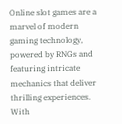Online slot games are a marvel of modern gaming technology, powered by RNGs and featuring intricate mechanics that deliver thrilling experiences. With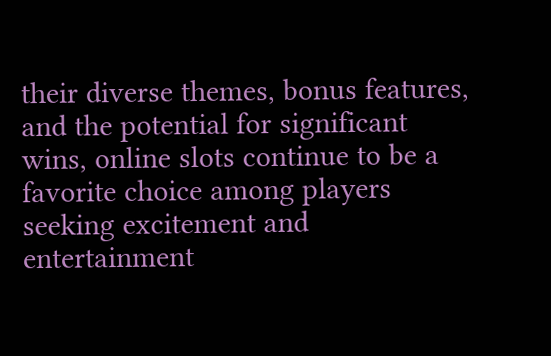their diverse themes, bonus features, and the potential for significant wins, online slots continue to be a favorite choice among players seeking excitement and entertainment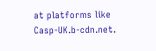at platforms like Casp-UK.b-cdn.net.